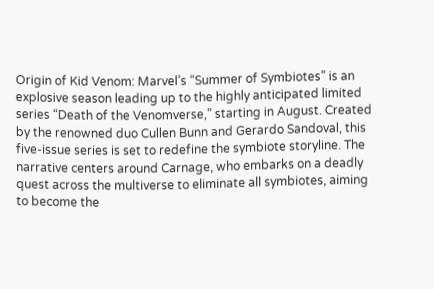Origin of Kid Venom: Marvel’s “Summer of Symbiotes” is an explosive season leading up to the highly anticipated limited series “Death of the Venomverse,” starting in August. Created by the renowned duo Cullen Bunn and Gerardo Sandoval, this five-issue series is set to redefine the symbiote storyline. The narrative centers around Carnage, who embarks on a deadly quest across the multiverse to eliminate all symbiotes, aiming to become the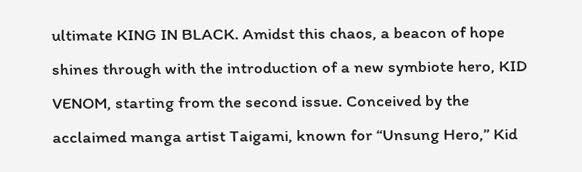ultimate KING IN BLACK. Amidst this chaos, a beacon of hope shines through with the introduction of a new symbiote hero, KID VENOM, starting from the second issue. Conceived by the acclaimed manga artist Taigami, known for “Unsung Hero,” Kid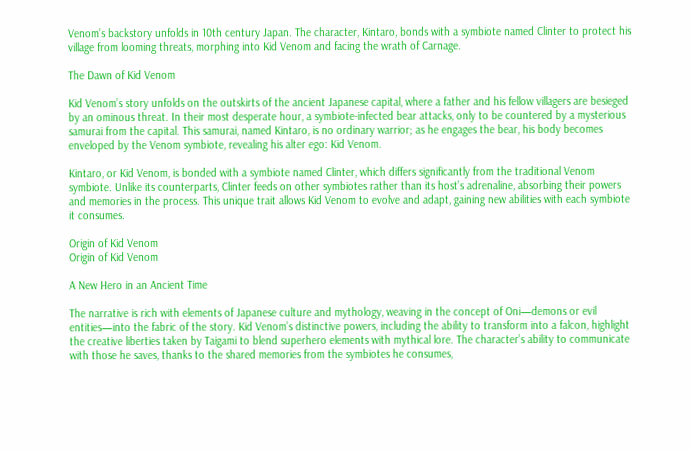Venom’s backstory unfolds in 10th century Japan. The character, Kintaro, bonds with a symbiote named Clinter to protect his village from looming threats, morphing into Kid Venom and facing the wrath of Carnage.

The Dawn of Kid Venom

Kid Venom’s story unfolds on the outskirts of the ancient Japanese capital, where a father and his fellow villagers are besieged by an ominous threat. In their most desperate hour, a symbiote-infected bear attacks, only to be countered by a mysterious samurai from the capital. This samurai, named Kintaro, is no ordinary warrior; as he engages the bear, his body becomes enveloped by the Venom symbiote, revealing his alter ego: Kid Venom.

Kintaro, or Kid Venom, is bonded with a symbiote named Clinter, which differs significantly from the traditional Venom symbiote. Unlike its counterparts, Clinter feeds on other symbiotes rather than its host’s adrenaline, absorbing their powers and memories in the process. This unique trait allows Kid Venom to evolve and adapt, gaining new abilities with each symbiote it consumes.

Origin of Kid Venom
Origin of Kid Venom

A New Hero in an Ancient Time

The narrative is rich with elements of Japanese culture and mythology, weaving in the concept of Oni—demons or evil entities—into the fabric of the story. Kid Venom’s distinctive powers, including the ability to transform into a falcon, highlight the creative liberties taken by Taigami to blend superhero elements with mythical lore. The character’s ability to communicate with those he saves, thanks to the shared memories from the symbiotes he consumes,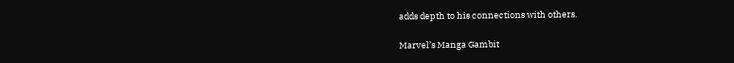adds depth to his connections with others.

Marvel’s Manga Gambit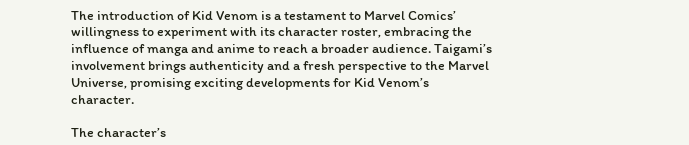The introduction of Kid Venom is a testament to Marvel Comics’ willingness to experiment with its character roster, embracing the influence of manga and anime to reach a broader audience. Taigami’s involvement brings authenticity and a fresh perspective to the Marvel Universe, promising exciting developments for Kid Venom’s character.

The character’s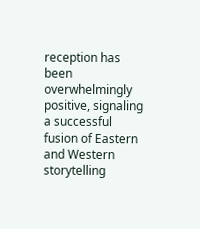reception has been overwhelmingly positive, signaling a successful fusion of Eastern and Western storytelling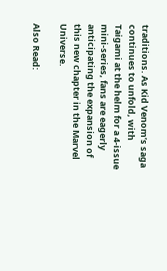traditions. As Kid Venom’s saga continues to unfold, with Taigami at the helm for a 4-issue mini-series, fans are eagerly anticipating the expansion of this new chapter in the Marvel Universe.

Also Read: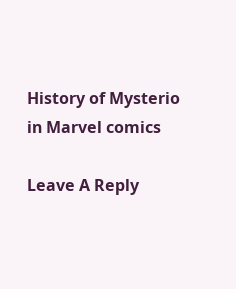History of Mysterio in Marvel comics

Leave A Reply